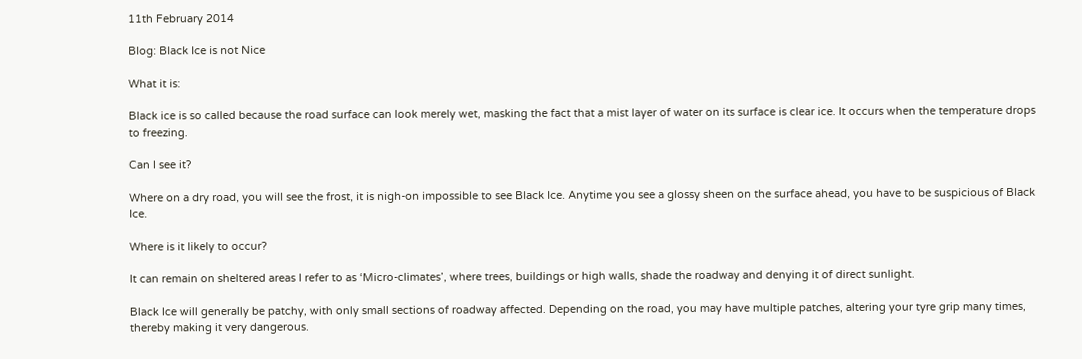11th February 2014

Blog: Black Ice is not Nice

What it is:

Black ice is so called because the road surface can look merely wet, masking the fact that a mist layer of water on its surface is clear ice. It occurs when the temperature drops to freezing.

Can I see it?

Where on a dry road, you will see the frost, it is nigh-on impossible to see Black Ice. Anytime you see a glossy sheen on the surface ahead, you have to be suspicious of Black Ice.

Where is it likely to occur?

It can remain on sheltered areas I refer to as ‘Micro-climates’, where trees, buildings or high walls, shade the roadway and denying it of direct sunlight.

Black Ice will generally be patchy, with only small sections of roadway affected. Depending on the road, you may have multiple patches, altering your tyre grip many times, thereby making it very dangerous.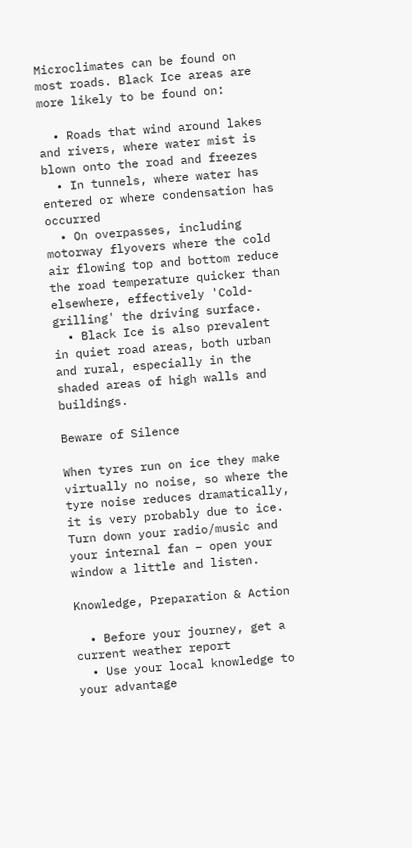Microclimates can be found on most roads. Black Ice areas are more likely to be found on:

  • Roads that wind around lakes and rivers, where water mist is blown onto the road and freezes
  • In tunnels, where water has entered or where condensation has occurred
  • On overpasses, including motorway flyovers where the cold air flowing top and bottom reduce the road temperature quicker than elsewhere, effectively 'Cold-grilling' the driving surface.
  • Black Ice is also prevalent in quiet road areas, both urban and rural, especially in the shaded areas of high walls and buildings.

Beware of Silence

When tyres run on ice they make virtually no noise, so where the tyre noise reduces dramatically, it is very probably due to ice. Turn down your radio/music and your internal fan – open your window a little and listen.

Knowledge, Preparation & Action

  • Before your journey, get a current weather report
  • Use your local knowledge to your advantage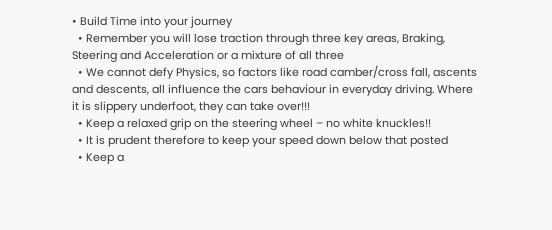• Build Time into your journey
  • Remember you will lose traction through three key areas, Braking, Steering and Acceleration or a mixture of all three
  • We cannot defy Physics, so factors like road camber/cross fall, ascents and descents, all influence the cars behaviour in everyday driving. Where it is slippery underfoot, they can take over!!!
  • Keep a relaxed grip on the steering wheel – no white knuckles!!
  • It is prudent therefore to keep your speed down below that posted
  • Keep a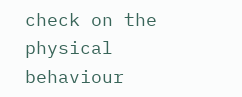check on the physical behaviour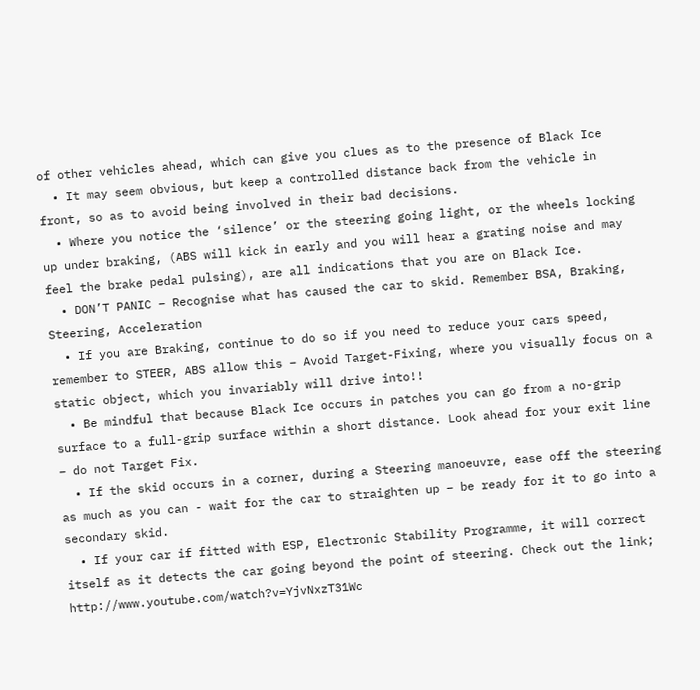of other vehicles ahead, which can give you clues as to the presence of Black Ice
  • It may seem obvious, but keep a controlled distance back from the vehicle in front, so as to avoid being involved in their bad decisions.
  • Where you notice the ‘silence’ or the steering going light, or the wheels locking up under braking, (ABS will kick in early and you will hear a grating noise and may feel the brake pedal pulsing), are all indications that you are on Black Ice.
  • DON’T PANIC – Recognise what has caused the car to skid. Remember BSA, Braking, Steering, Acceleration
  • If you are Braking, continue to do so if you need to reduce your cars speed, remember to STEER, ABS allow this – Avoid Target-Fixing, where you visually focus on a static object, which you invariably will drive into!!
  • Be mindful that because Black Ice occurs in patches you can go from a no-grip surface to a full-grip surface within a short distance. Look ahead for your exit line – do not Target Fix.
  • If the skid occurs in a corner, during a Steering manoeuvre, ease off the steering as much as you can - wait for the car to straighten up – be ready for it to go into a secondary skid.
  • If your car if fitted with ESP, Electronic Stability Programme, it will correct itself as it detects the car going beyond the point of steering. Check out the link; http://www.youtube.com/watch?v=YjvNxzT31Wc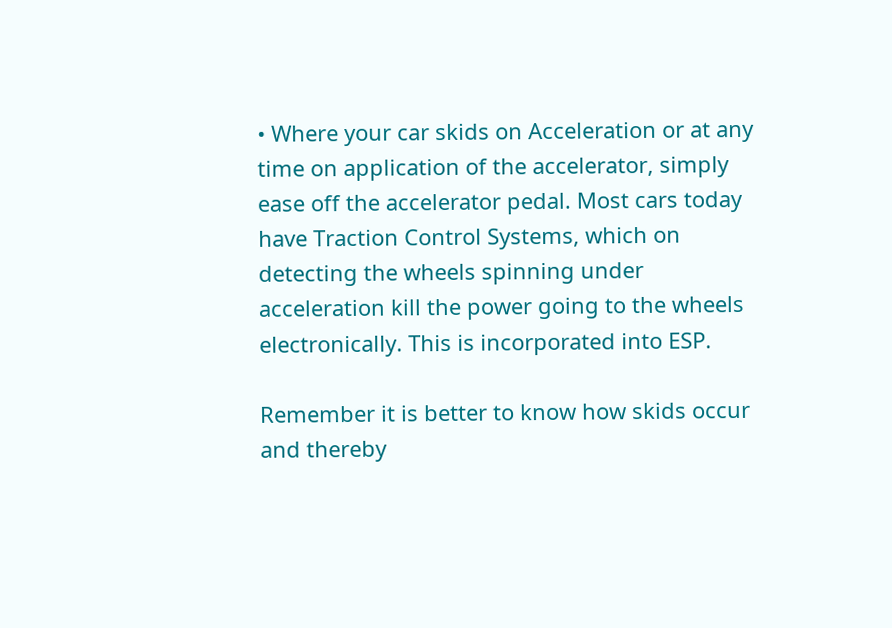• Where your car skids on Acceleration or at any time on application of the accelerator, simply ease off the accelerator pedal. Most cars today have Traction Control Systems, which on detecting the wheels spinning under acceleration kill the power going to the wheels electronically. This is incorporated into ESP.

Remember it is better to know how skids occur and thereby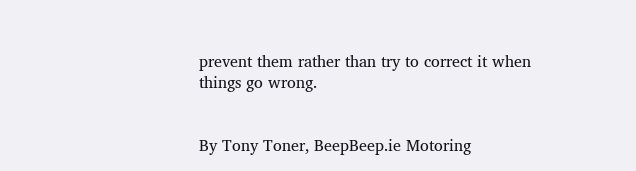prevent them rather than try to correct it when things go wrong.


By Tony Toner, BeepBeep.ie Motoring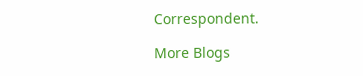Correspondent.

More Blogs